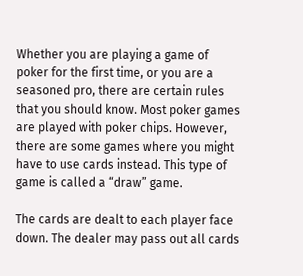Whether you are playing a game of poker for the first time, or you are a seasoned pro, there are certain rules that you should know. Most poker games are played with poker chips. However, there are some games where you might have to use cards instead. This type of game is called a “draw” game.

The cards are dealt to each player face down. The dealer may pass out all cards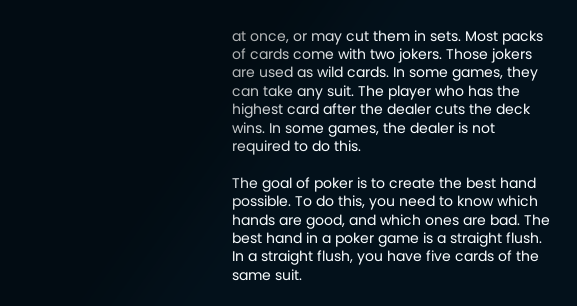at once, or may cut them in sets. Most packs of cards come with two jokers. Those jokers are used as wild cards. In some games, they can take any suit. The player who has the highest card after the dealer cuts the deck wins. In some games, the dealer is not required to do this.

The goal of poker is to create the best hand possible. To do this, you need to know which hands are good, and which ones are bad. The best hand in a poker game is a straight flush. In a straight flush, you have five cards of the same suit.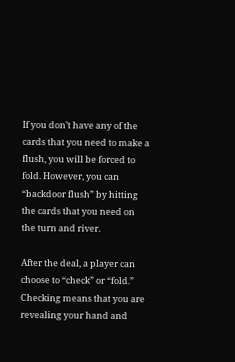If you don’t have any of the cards that you need to make a flush, you will be forced to fold. However, you can “backdoor flush” by hitting the cards that you need on the turn and river.

After the deal, a player can choose to “check” or “fold.” Checking means that you are revealing your hand and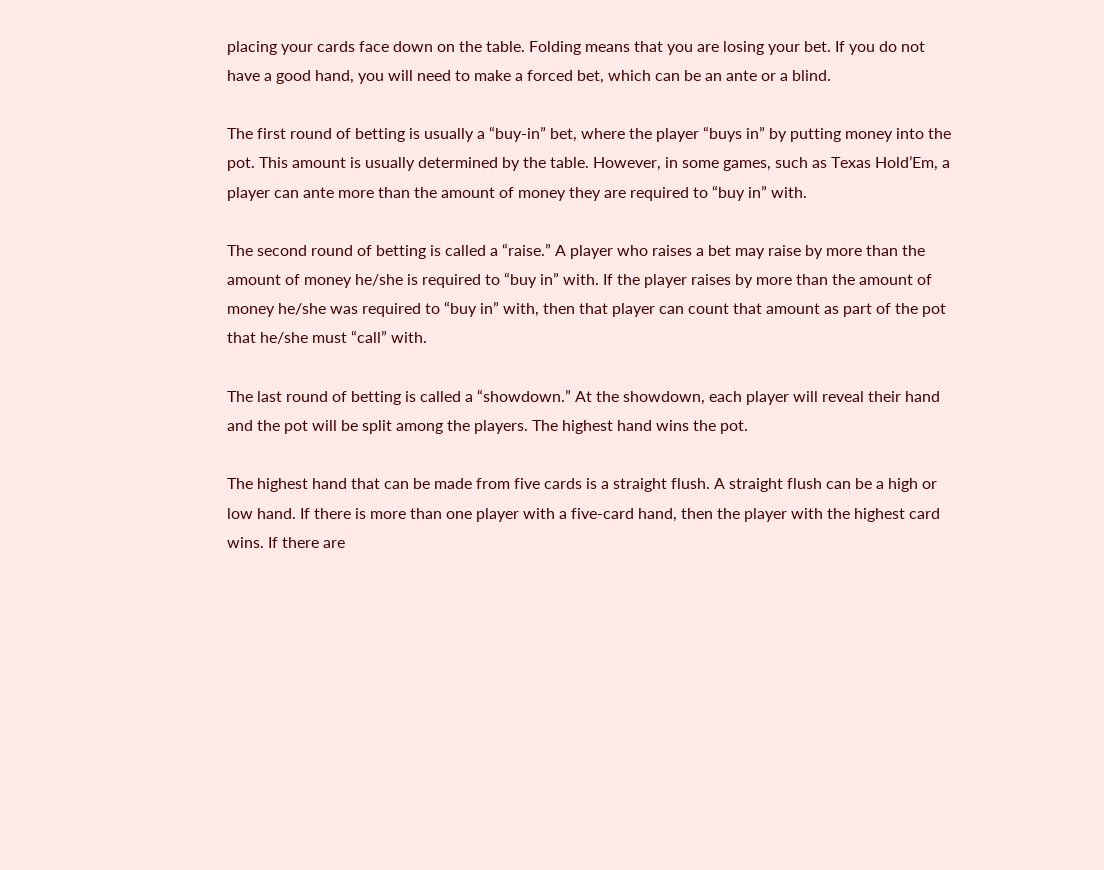placing your cards face down on the table. Folding means that you are losing your bet. If you do not have a good hand, you will need to make a forced bet, which can be an ante or a blind.

The first round of betting is usually a “buy-in” bet, where the player “buys in” by putting money into the pot. This amount is usually determined by the table. However, in some games, such as Texas Hold’Em, a player can ante more than the amount of money they are required to “buy in” with.

The second round of betting is called a “raise.” A player who raises a bet may raise by more than the amount of money he/she is required to “buy in” with. If the player raises by more than the amount of money he/she was required to “buy in” with, then that player can count that amount as part of the pot that he/she must “call” with.

The last round of betting is called a “showdown.” At the showdown, each player will reveal their hand and the pot will be split among the players. The highest hand wins the pot.

The highest hand that can be made from five cards is a straight flush. A straight flush can be a high or low hand. If there is more than one player with a five-card hand, then the player with the highest card wins. If there are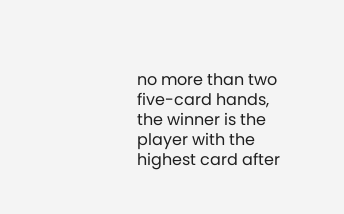no more than two five-card hands, the winner is the player with the highest card after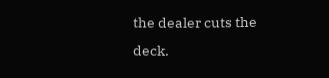the dealer cuts the deck.